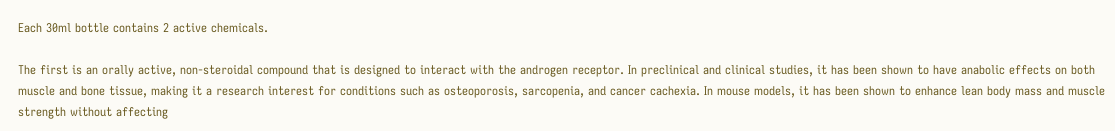Each 30ml bottle contains 2 active chemicals.

The first is an orally active, non-steroidal compound that is designed to interact with the androgen receptor. In preclinical and clinical studies, it has been shown to have anabolic effects on both muscle and bone tissue, making it a research interest for conditions such as osteoporosis, sarcopenia, and cancer cachexia. In mouse models, it has been shown to enhance lean body mass and muscle strength without affecting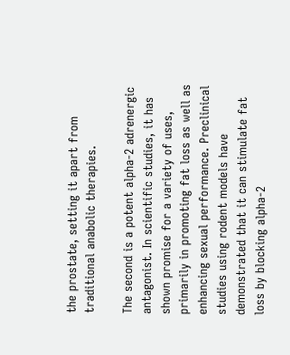the prostate, setting it apart from traditional anabolic therapies.

The second is a potent alpha-2 adrenergic antagonist. In scientific studies, it has shown promise for a variety of uses, primarily in promoting fat loss as well as enhancing sexual performance. Preclinical studies using rodent models have demonstrated that it can stimulate fat loss by blocking alpha-2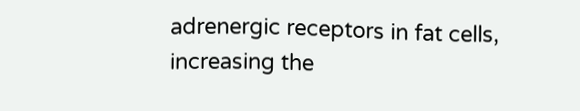adrenergic receptors in fat cells, increasing the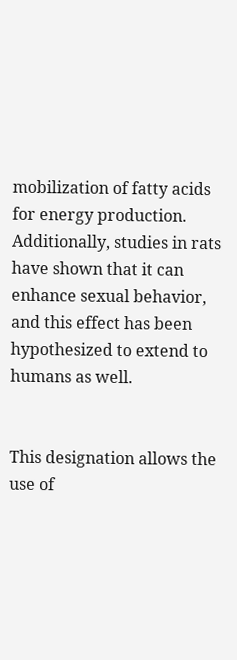mobilization of fatty acids for energy production. Additionally, studies in rats have shown that it can enhance sexual behavior, and this effect has been hypothesized to extend to humans as well.


This designation allows the use of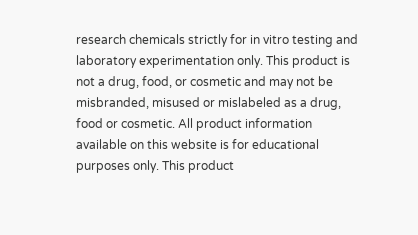research chemicals strictly for in vitro testing and laboratory experimentation only. This product is not a drug, food, or cosmetic and may not be misbranded, misused or mislabeled as a drug, food or cosmetic. All product information available on this website is for educational purposes only. This product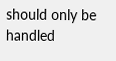should only be handled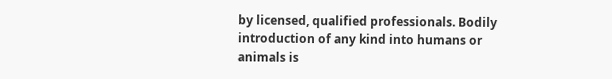by licensed, qualified professionals. Bodily introduction of any kind into humans or animals is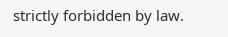strictly forbidden by law.